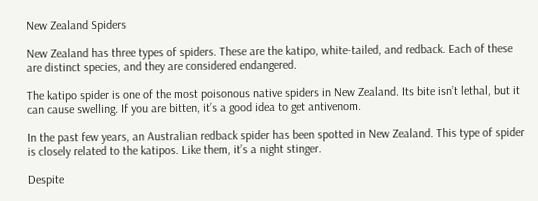New Zealand Spiders

New Zealand has three types of spiders. These are the katipo, white-tailed, and redback. Each of these are distinct species, and they are considered endangered.

The katipo spider is one of the most poisonous native spiders in New Zealand. Its bite isn’t lethal, but it can cause swelling. If you are bitten, it’s a good idea to get antivenom.

In the past few years, an Australian redback spider has been spotted in New Zealand. This type of spider is closely related to the katipos. Like them, it’s a night stinger.

Despite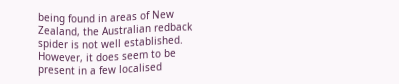being found in areas of New Zealand, the Australian redback spider is not well established. However, it does seem to be present in a few localised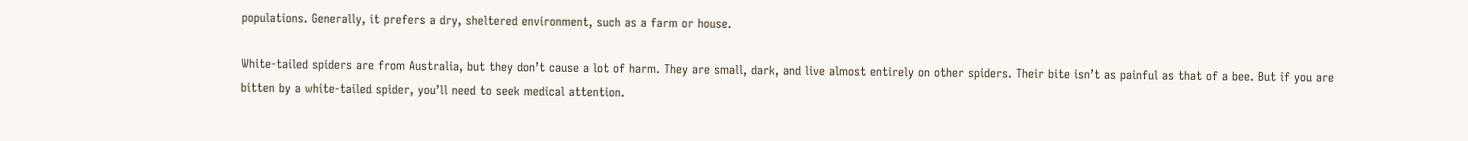populations. Generally, it prefers a dry, sheltered environment, such as a farm or house.

White-tailed spiders are from Australia, but they don’t cause a lot of harm. They are small, dark, and live almost entirely on other spiders. Their bite isn’t as painful as that of a bee. But if you are bitten by a white-tailed spider, you’ll need to seek medical attention.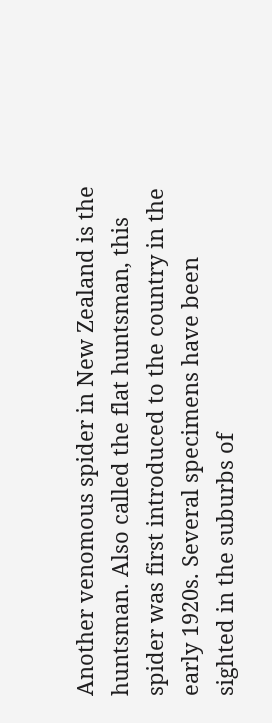Another venomous spider in New Zealand is the huntsman. Also called the flat huntsman, this spider was first introduced to the country in the early 1920s. Several specimens have been sighted in the suburbs of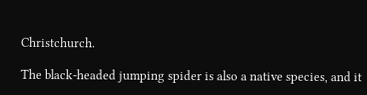Christchurch.

The black-headed jumping spider is also a native species, and it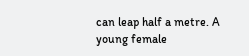can leap half a metre. A young female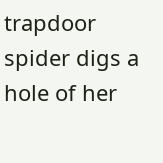trapdoor spider digs a hole of her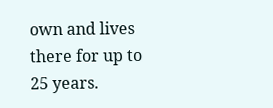own and lives there for up to 25 years.